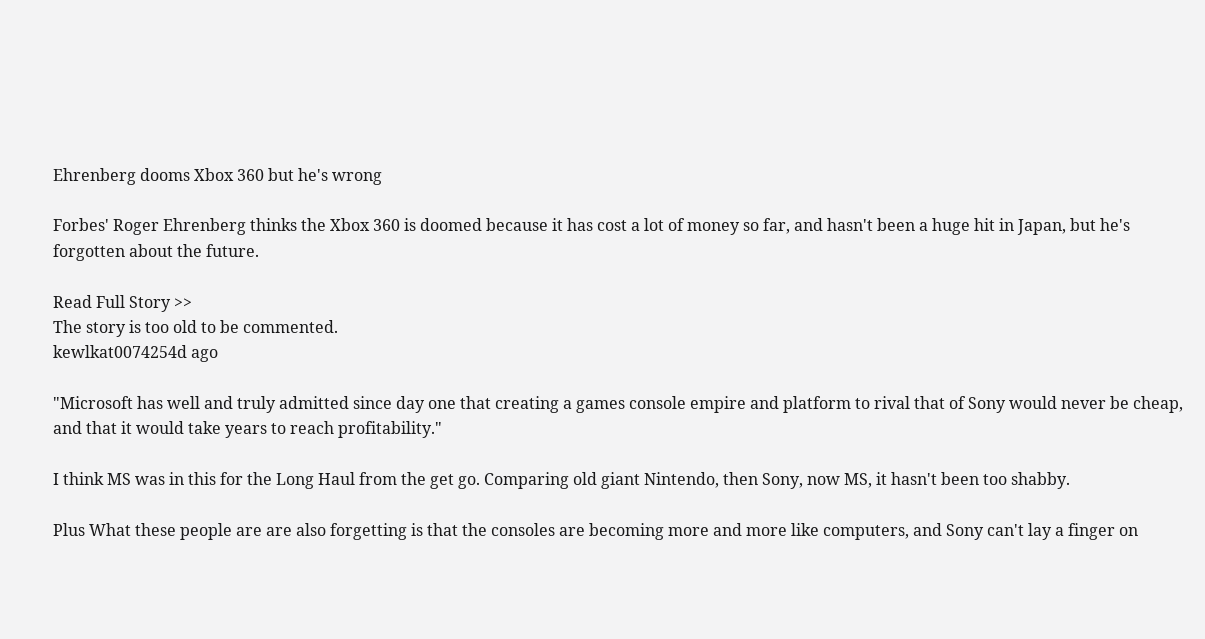Ehrenberg dooms Xbox 360 but he's wrong

Forbes' Roger Ehrenberg thinks the Xbox 360 is doomed because it has cost a lot of money so far, and hasn't been a huge hit in Japan, but he's forgotten about the future.

Read Full Story >>
The story is too old to be commented.
kewlkat0074254d ago

"Microsoft has well and truly admitted since day one that creating a games console empire and platform to rival that of Sony would never be cheap, and that it would take years to reach profitability."

I think MS was in this for the Long Haul from the get go. Comparing old giant Nintendo, then Sony, now MS, it hasn't been too shabby.

Plus What these people are are also forgetting is that the consoles are becoming more and more like computers, and Sony can't lay a finger on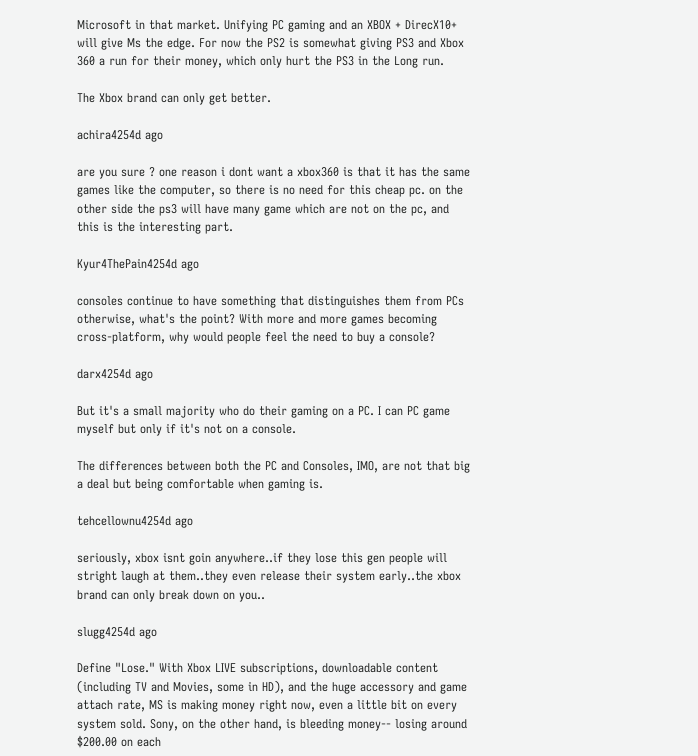Microsoft in that market. Unifying PC gaming and an XBOX + DirecX10+ will give Ms the edge. For now the PS2 is somewhat giving PS3 and Xbox 360 a run for their money, which only hurt the PS3 in the Long run.

The Xbox brand can only get better.

achira4254d ago

are you sure ? one reason i dont want a xbox360 is that it has the same games like the computer, so there is no need for this cheap pc. on the other side the ps3 will have many game which are not on the pc, and this is the interesting part.

Kyur4ThePain4254d ago

consoles continue to have something that distinguishes them from PCs otherwise, what's the point? With more and more games becoming cross-platform, why would people feel the need to buy a console?

darx4254d ago

But it's a small majority who do their gaming on a PC. I can PC game myself but only if it's not on a console.

The differences between both the PC and Consoles, IMO, are not that big a deal but being comfortable when gaming is.

tehcellownu4254d ago

seriously, xbox isnt goin anywhere..if they lose this gen people will stright laugh at them..they even release their system early..the xbox brand can only break down on you..

slugg4254d ago

Define "Lose." With Xbox LIVE subscriptions, downloadable content (including TV and Movies, some in HD), and the huge accessory and game attach rate, MS is making money right now, even a little bit on every system sold. Sony, on the other hand, is bleeding money-- losing around $200.00 on each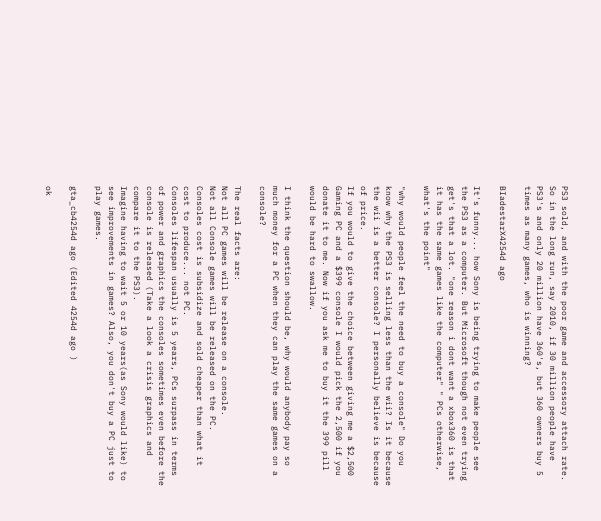PS3 sold, and with the poor game and accessory attach rate. So in the long run, say 2010, if 30 million people have PS3's and only 20 million have 360's, but 360 owners buy 5 times as many games, who is winning?

BIadestarX4254d ago

It's funny... how Sony is being trying to make people see the PS3 as a computer. But Microsoft though not even trying get's that a lot. "one reason i dont want a xbox360 is that it has the same games like the computer" " PCs otherwise, what's the point"

"why would people feel the need to buy a console" Do you know why the PS3 is selling less than the wii? Is it because the wii is a better console? I personally believe is because of price.
If you would to give the choice between giving me a $2,500 Gaming PC and a $399 console I would pick the 2,500 if you donate it to me. Now if you ask me to buy it the 399 pill would be hard to swallow.

I think the question should be, why would anybody pay so much money for a PC when they can play the same games on a console?

The real facts are:
Not all PC games will be release on a console.
Not all Console games will be released on the PC.
Consoles cost is subsidize and sold cheaper than what it cost to produce... not PC.
Consoles lifespan usually is 5 years, PCs surpass in terms of power and graphics the consoles sometimes even before the console is released (Take a look a crisis graphics and compare it to the PS3).
Imagine having to wait 5 or 10 years(as Sony would like) to see improvements in games? Also, you don't buy a PC just to play games.

gta_cb4254d ago (Edited 4254d ago )

ok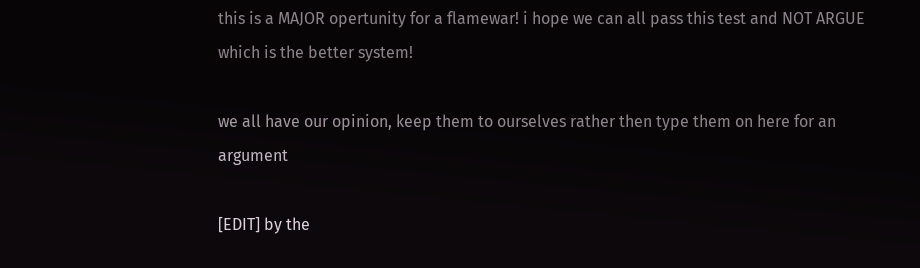this is a MAJOR opertunity for a flamewar! i hope we can all pass this test and NOT ARGUE which is the better system!

we all have our opinion, keep them to ourselves rather then type them on here for an argument

[EDIT] by the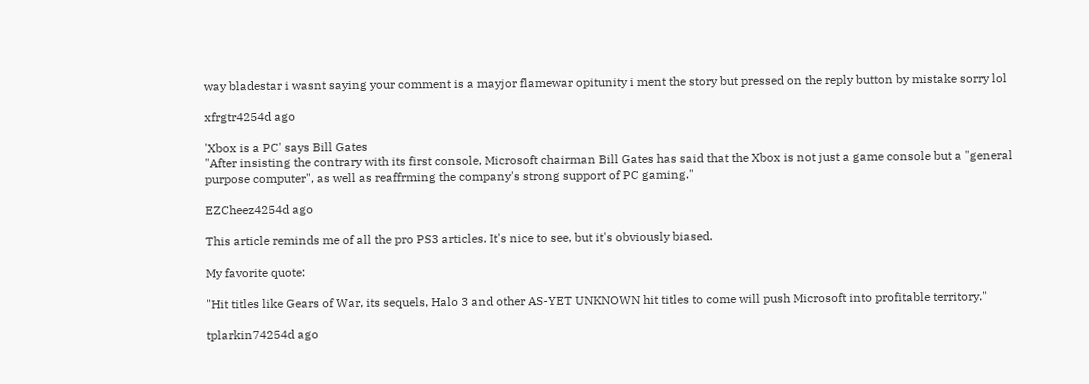way bladestar i wasnt saying your comment is a mayjor flamewar opitunity i ment the story but pressed on the reply button by mistake sorry lol

xfrgtr4254d ago

'Xbox is a PC' says Bill Gates
"After insisting the contrary with its first console, Microsoft chairman Bill Gates has said that the Xbox is not just a game console but a "general purpose computer", as well as reaffrming the company's strong support of PC gaming."

EZCheez4254d ago

This article reminds me of all the pro PS3 articles. It's nice to see, but it's obviously biased.

My favorite quote:

"Hit titles like Gears of War, its sequels, Halo 3 and other AS-YET UNKNOWN hit titles to come will push Microsoft into profitable territory."

tplarkin74254d ago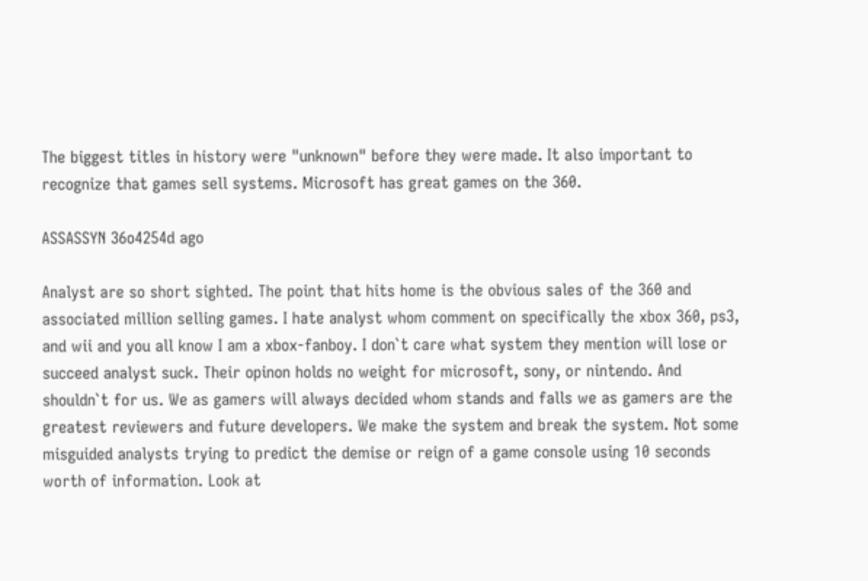The biggest titles in history were "unknown" before they were made. It also important to recognize that games sell systems. Microsoft has great games on the 360.

ASSASSYN 36o4254d ago

Analyst are so short sighted. The point that hits home is the obvious sales of the 360 and associated million selling games. I hate analyst whom comment on specifically the xbox 360, ps3, and wii and you all know I am a xbox-fanboy. I don`t care what system they mention will lose or succeed analyst suck. Their opinon holds no weight for microsoft, sony, or nintendo. And shouldn`t for us. We as gamers will always decided whom stands and falls we as gamers are the greatest reviewers and future developers. We make the system and break the system. Not some misguided analysts trying to predict the demise or reign of a game console using 10 seconds worth of information. Look at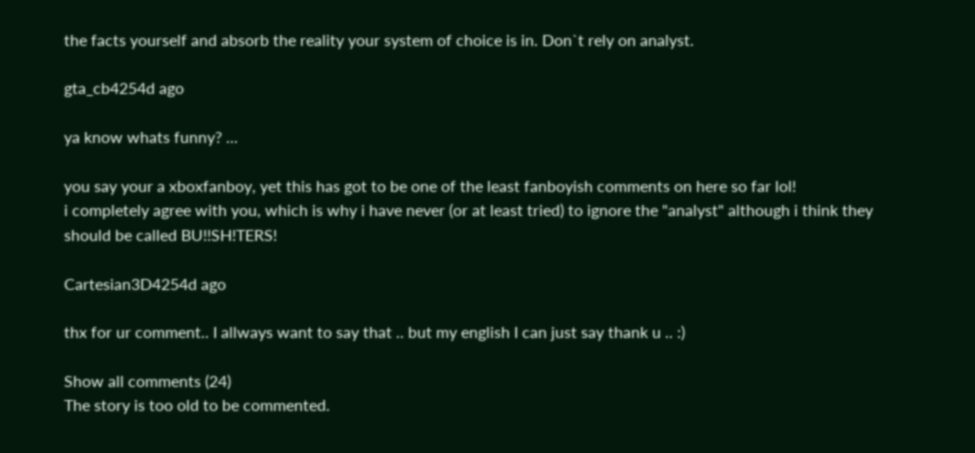the facts yourself and absorb the reality your system of choice is in. Don`t rely on analyst.

gta_cb4254d ago

ya know whats funny? ...

you say your a xboxfanboy, yet this has got to be one of the least fanboyish comments on here so far lol!
i completely agree with you, which is why i have never (or at least tried) to ignore the "analyst" although i think they should be called BU!!SH!TERS!

Cartesian3D4254d ago

thx for ur comment.. I allways want to say that .. but my english I can just say thank u .. :)

Show all comments (24)
The story is too old to be commented.